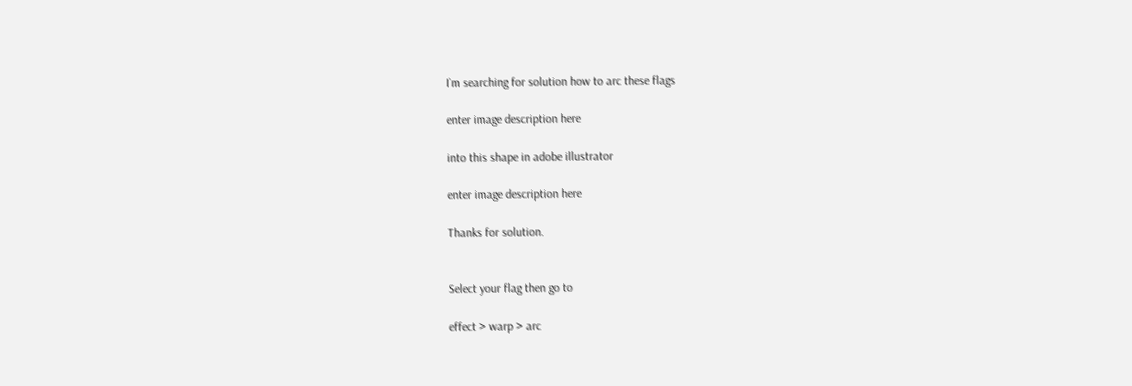I`m searching for solution how to arc these flags

enter image description here

into this shape in adobe illustrator

enter image description here

Thanks for solution.


Select your flag then go to

effect > warp > arc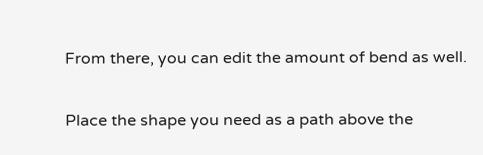From there, you can edit the amount of bend as well.


Place the shape you need as a path above the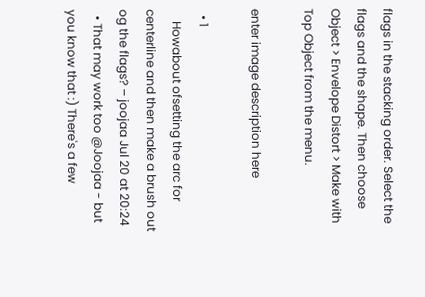flags in the stacking order. Select the flags and the shape. Then choose Object > Envelope Distort > Make with Top Object from the menu.

enter image description here

  • 1
    Howabout ofsetting the arc for centerline and then make a brush out og the flags? – joojaa Jul 20 at 20:24
  • That may work too @Joojaa - but you know that :) There's a few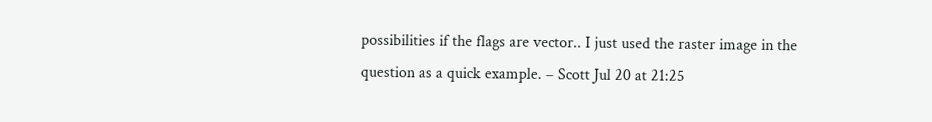possibilities if the flags are vector.. I just used the raster image in the question as a quick example. – Scott Jul 20 at 21:25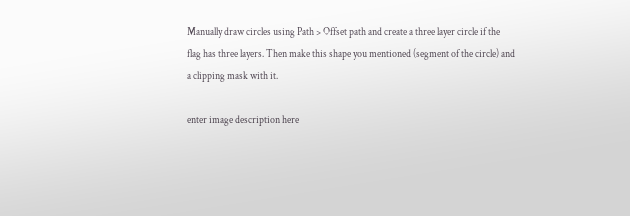Manually draw circles using Path > Offset path and create a three layer circle if the flag has three layers. Then make this shape you mentioned (segment of the circle) and a clipping mask with it.

enter image description here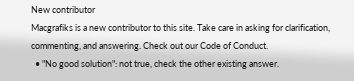New contributor
Macgrafiks is a new contributor to this site. Take care in asking for clarification, commenting, and answering. Check out our Code of Conduct.
  • "No good solution": not true, check the other existing answer.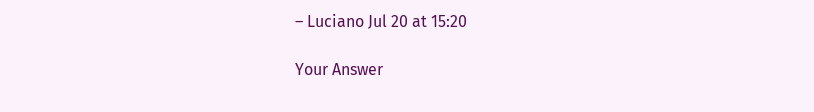– Luciano Jul 20 at 15:20

Your Answer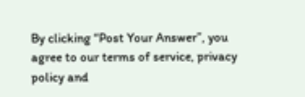By clicking “Post Your Answer”, you agree to our terms of service, privacy policy and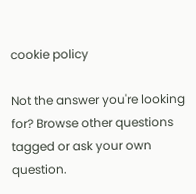cookie policy

Not the answer you're looking for? Browse other questions tagged or ask your own question.